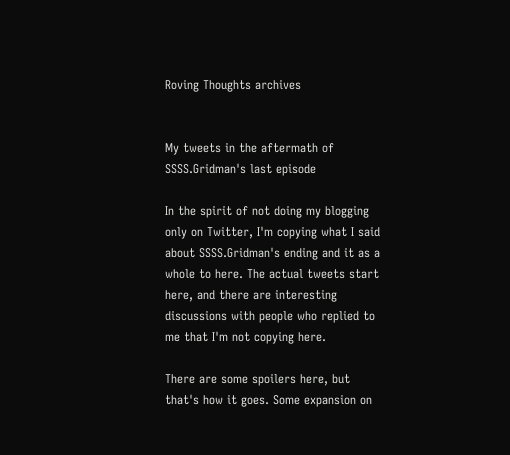Roving Thoughts archives


My tweets in the aftermath of SSSS.Gridman's last episode

In the spirit of not doing my blogging only on Twitter, I'm copying what I said about SSSS.Gridman's ending and it as a whole to here. The actual tweets start here, and there are interesting discussions with people who replied to me that I'm not copying here.

There are some spoilers here, but that's how it goes. Some expansion on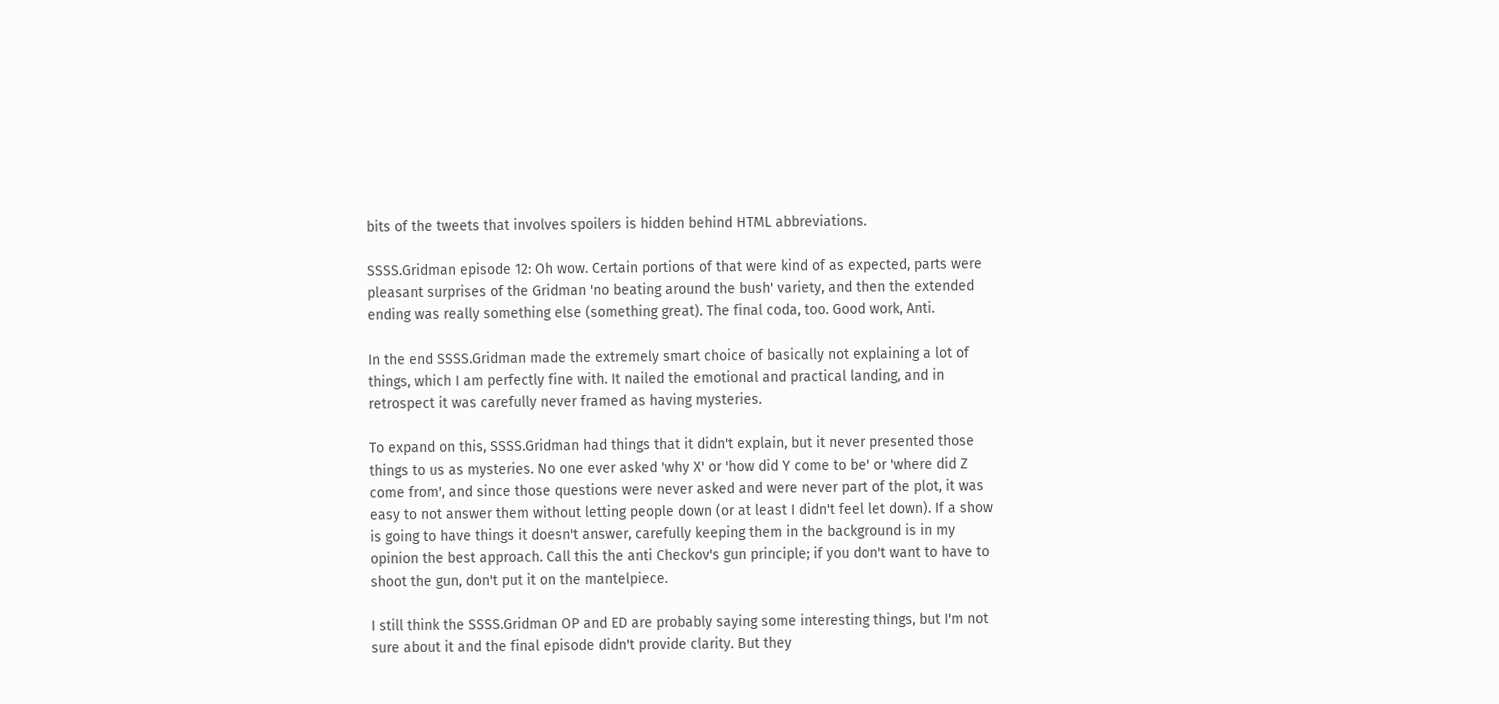bits of the tweets that involves spoilers is hidden behind HTML abbreviations.

SSSS.Gridman episode 12: Oh wow. Certain portions of that were kind of as expected, parts were pleasant surprises of the Gridman 'no beating around the bush' variety, and then the extended ending was really something else (something great). The final coda, too. Good work, Anti.

In the end SSSS.Gridman made the extremely smart choice of basically not explaining a lot of things, which I am perfectly fine with. It nailed the emotional and practical landing, and in retrospect it was carefully never framed as having mysteries.

To expand on this, SSSS.Gridman had things that it didn't explain, but it never presented those things to us as mysteries. No one ever asked 'why X' or 'how did Y come to be' or 'where did Z come from', and since those questions were never asked and were never part of the plot, it was easy to not answer them without letting people down (or at least I didn't feel let down). If a show is going to have things it doesn't answer, carefully keeping them in the background is in my opinion the best approach. Call this the anti Checkov's gun principle; if you don't want to have to shoot the gun, don't put it on the mantelpiece.

I still think the SSSS.Gridman OP and ED are probably saying some interesting things, but I'm not sure about it and the final episode didn't provide clarity. But they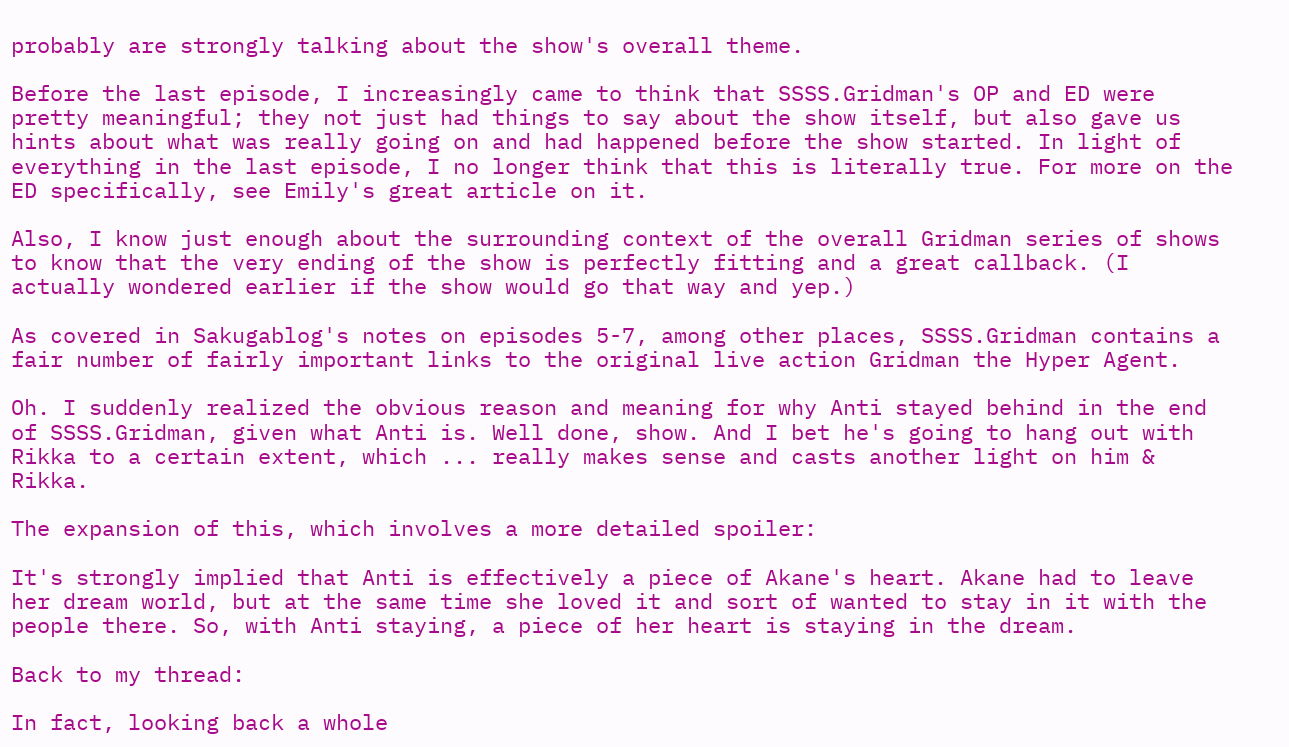probably are strongly talking about the show's overall theme.

Before the last episode, I increasingly came to think that SSSS.Gridman's OP and ED were pretty meaningful; they not just had things to say about the show itself, but also gave us hints about what was really going on and had happened before the show started. In light of everything in the last episode, I no longer think that this is literally true. For more on the ED specifically, see Emily's great article on it.

Also, I know just enough about the surrounding context of the overall Gridman series of shows to know that the very ending of the show is perfectly fitting and a great callback. (I actually wondered earlier if the show would go that way and yep.)

As covered in Sakugablog's notes on episodes 5-7, among other places, SSSS.Gridman contains a fair number of fairly important links to the original live action Gridman the Hyper Agent.

Oh. I suddenly realized the obvious reason and meaning for why Anti stayed behind in the end of SSSS.Gridman, given what Anti is. Well done, show. And I bet he's going to hang out with Rikka to a certain extent, which ... really makes sense and casts another light on him & Rikka.

The expansion of this, which involves a more detailed spoiler:

It's strongly implied that Anti is effectively a piece of Akane's heart. Akane had to leave her dream world, but at the same time she loved it and sort of wanted to stay in it with the people there. So, with Anti staying, a piece of her heart is staying in the dream.

Back to my thread:

In fact, looking back a whole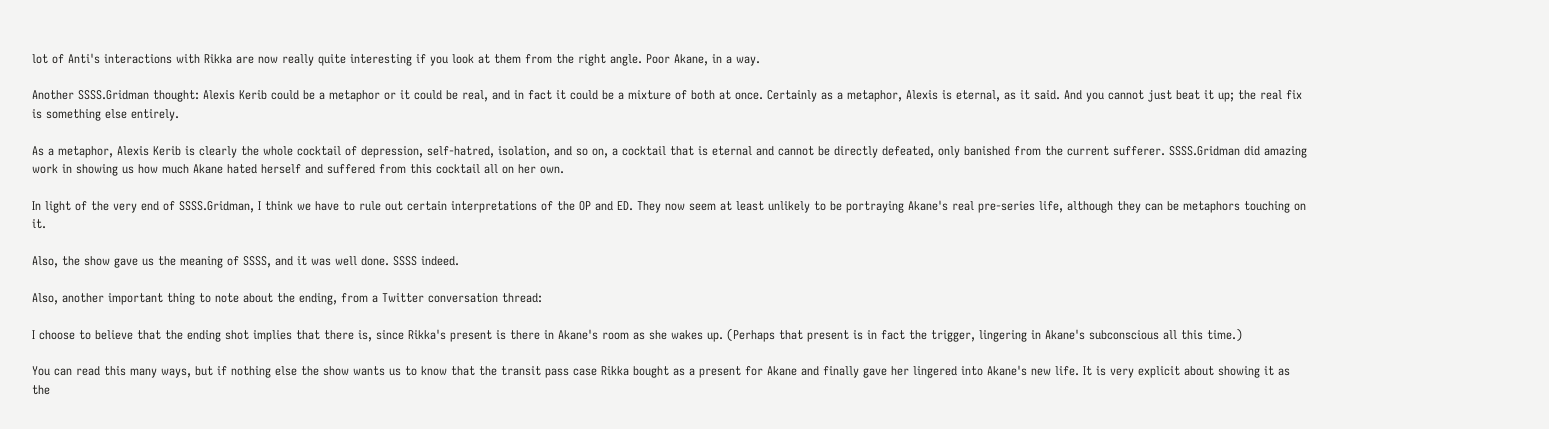lot of Anti's interactions with Rikka are now really quite interesting if you look at them from the right angle. Poor Akane, in a way.

Another SSSS.Gridman thought: Alexis Kerib could be a metaphor or it could be real, and in fact it could be a mixture of both at once. Certainly as a metaphor, Alexis is eternal, as it said. And you cannot just beat it up; the real fix is something else entirely.

As a metaphor, Alexis Kerib is clearly the whole cocktail of depression, self-hatred, isolation, and so on, a cocktail that is eternal and cannot be directly defeated, only banished from the current sufferer. SSSS.Gridman did amazing work in showing us how much Akane hated herself and suffered from this cocktail all on her own.

In light of the very end of SSSS.Gridman, I think we have to rule out certain interpretations of the OP and ED. They now seem at least unlikely to be portraying Akane's real pre-series life, although they can be metaphors touching on it.

Also, the show gave us the meaning of SSSS, and it was well done. SSSS indeed.

Also, another important thing to note about the ending, from a Twitter conversation thread:

I choose to believe that the ending shot implies that there is, since Rikka's present is there in Akane's room as she wakes up. (Perhaps that present is in fact the trigger, lingering in Akane's subconscious all this time.)

You can read this many ways, but if nothing else the show wants us to know that the transit pass case Rikka bought as a present for Akane and finally gave her lingered into Akane's new life. It is very explicit about showing it as the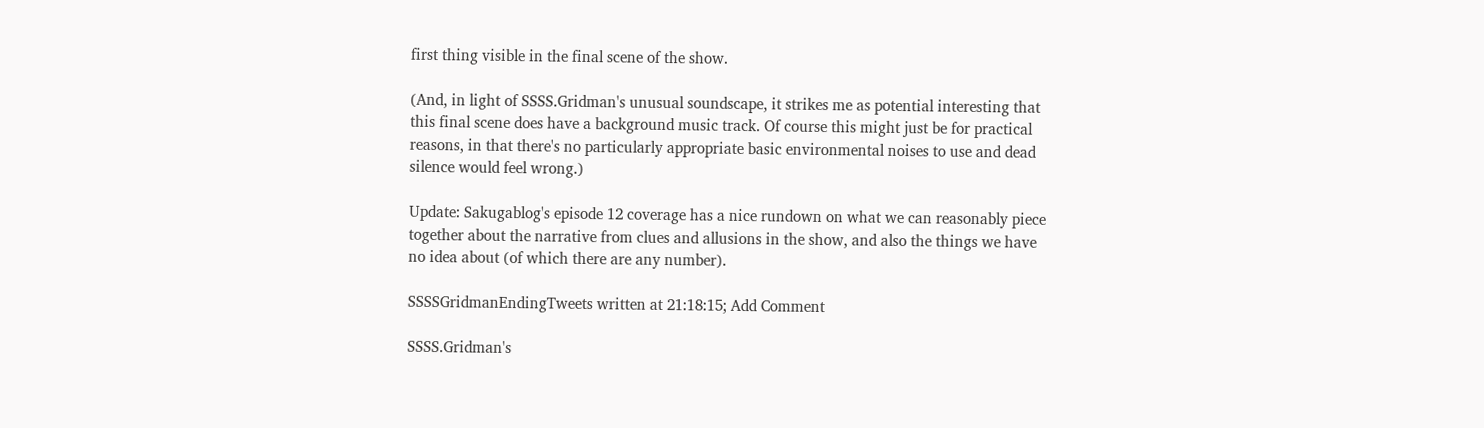first thing visible in the final scene of the show.

(And, in light of SSSS.Gridman's unusual soundscape, it strikes me as potential interesting that this final scene does have a background music track. Of course this might just be for practical reasons, in that there's no particularly appropriate basic environmental noises to use and dead silence would feel wrong.)

Update: Sakugablog's episode 12 coverage has a nice rundown on what we can reasonably piece together about the narrative from clues and allusions in the show, and also the things we have no idea about (of which there are any number).

SSSSGridmanEndingTweets written at 21:18:15; Add Comment

SSSS.Gridman's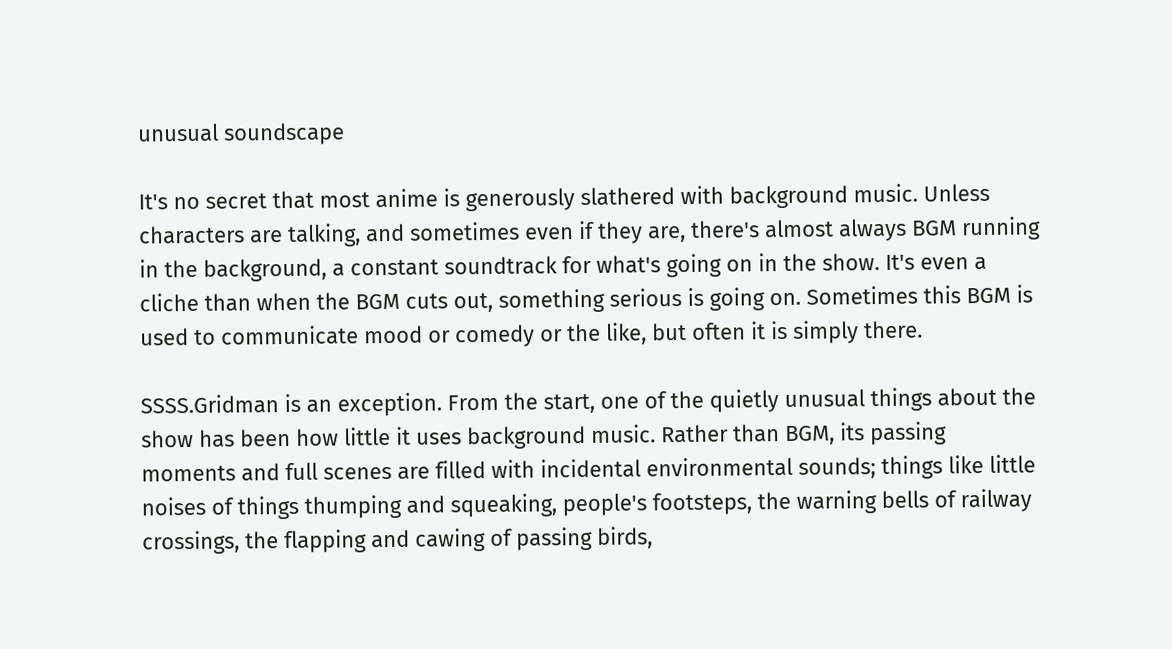unusual soundscape

It's no secret that most anime is generously slathered with background music. Unless characters are talking, and sometimes even if they are, there's almost always BGM running in the background, a constant soundtrack for what's going on in the show. It's even a cliche than when the BGM cuts out, something serious is going on. Sometimes this BGM is used to communicate mood or comedy or the like, but often it is simply there.

SSSS.Gridman is an exception. From the start, one of the quietly unusual things about the show has been how little it uses background music. Rather than BGM, its passing moments and full scenes are filled with incidental environmental sounds; things like little noises of things thumping and squeaking, people's footsteps, the warning bells of railway crossings, the flapping and cawing of passing birds,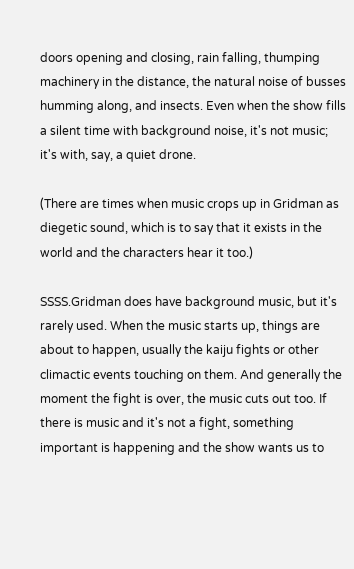doors opening and closing, rain falling, thumping machinery in the distance, the natural noise of busses humming along, and insects. Even when the show fills a silent time with background noise, it's not music; it's with, say, a quiet drone.

(There are times when music crops up in Gridman as diegetic sound, which is to say that it exists in the world and the characters hear it too.)

SSSS.Gridman does have background music, but it's rarely used. When the music starts up, things are about to happen, usually the kaiju fights or other climactic events touching on them. And generally the moment the fight is over, the music cuts out too. If there is music and it's not a fight, something important is happening and the show wants us to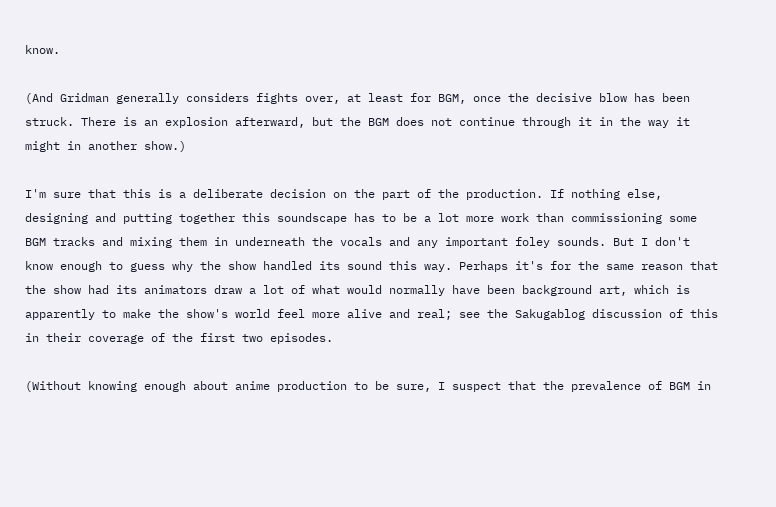know.

(And Gridman generally considers fights over, at least for BGM, once the decisive blow has been struck. There is an explosion afterward, but the BGM does not continue through it in the way it might in another show.)

I'm sure that this is a deliberate decision on the part of the production. If nothing else, designing and putting together this soundscape has to be a lot more work than commissioning some BGM tracks and mixing them in underneath the vocals and any important foley sounds. But I don't know enough to guess why the show handled its sound this way. Perhaps it's for the same reason that the show had its animators draw a lot of what would normally have been background art, which is apparently to make the show's world feel more alive and real; see the Sakugablog discussion of this in their coverage of the first two episodes.

(Without knowing enough about anime production to be sure, I suspect that the prevalence of BGM in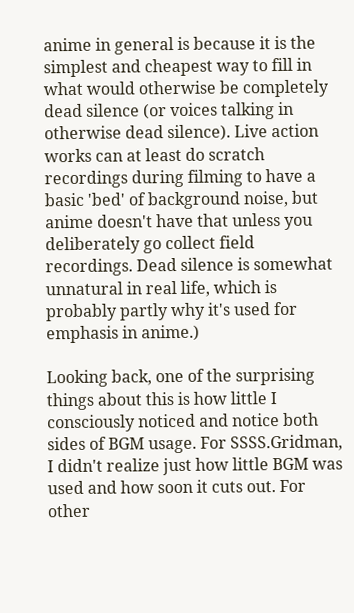anime in general is because it is the simplest and cheapest way to fill in what would otherwise be completely dead silence (or voices talking in otherwise dead silence). Live action works can at least do scratch recordings during filming to have a basic 'bed' of background noise, but anime doesn't have that unless you deliberately go collect field recordings. Dead silence is somewhat unnatural in real life, which is probably partly why it's used for emphasis in anime.)

Looking back, one of the surprising things about this is how little I consciously noticed and notice both sides of BGM usage. For SSSS.Gridman, I didn't realize just how little BGM was used and how soon it cuts out. For other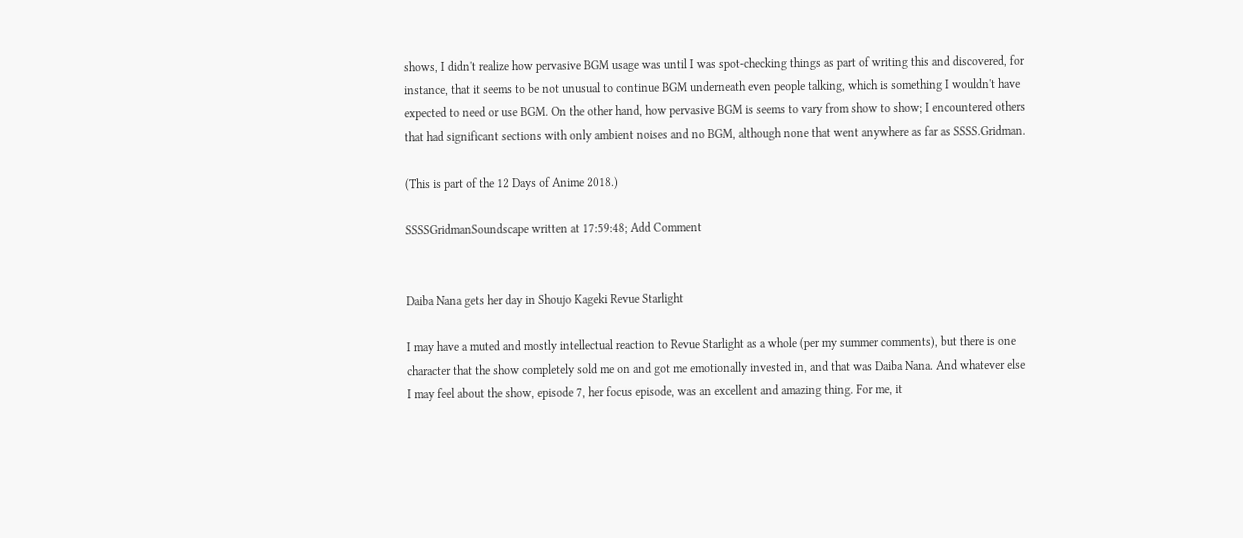shows, I didn't realize how pervasive BGM usage was until I was spot-checking things as part of writing this and discovered, for instance, that it seems to be not unusual to continue BGM underneath even people talking, which is something I wouldn't have expected to need or use BGM. On the other hand, how pervasive BGM is seems to vary from show to show; I encountered others that had significant sections with only ambient noises and no BGM, although none that went anywhere as far as SSSS.Gridman.

(This is part of the 12 Days of Anime 2018.)

SSSSGridmanSoundscape written at 17:59:48; Add Comment


Daiba Nana gets her day in Shoujo Kageki Revue Starlight

I may have a muted and mostly intellectual reaction to Revue Starlight as a whole (per my summer comments), but there is one character that the show completely sold me on and got me emotionally invested in, and that was Daiba Nana. And whatever else I may feel about the show, episode 7, her focus episode, was an excellent and amazing thing. For me, it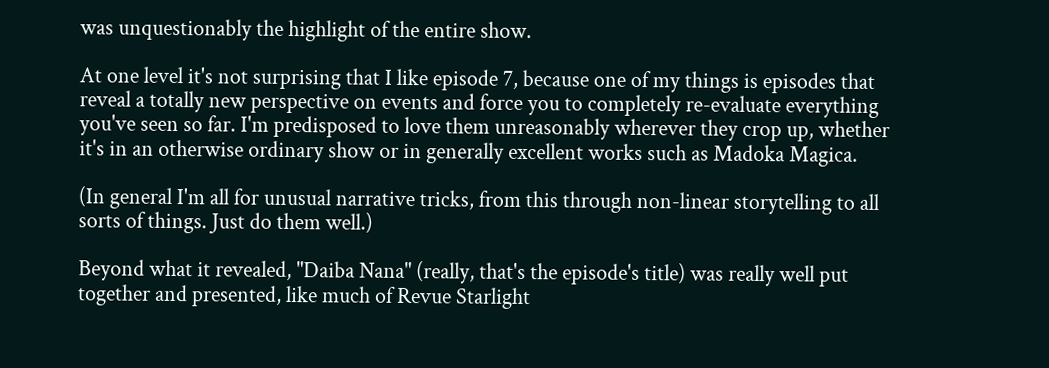was unquestionably the highlight of the entire show.

At one level it's not surprising that I like episode 7, because one of my things is episodes that reveal a totally new perspective on events and force you to completely re-evaluate everything you've seen so far. I'm predisposed to love them unreasonably wherever they crop up, whether it's in an otherwise ordinary show or in generally excellent works such as Madoka Magica.

(In general I'm all for unusual narrative tricks, from this through non-linear storytelling to all sorts of things. Just do them well.)

Beyond what it revealed, "Daiba Nana" (really, that's the episode's title) was really well put together and presented, like much of Revue Starlight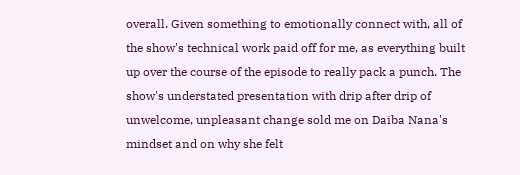overall. Given something to emotionally connect with, all of the show's technical work paid off for me, as everything built up over the course of the episode to really pack a punch. The show's understated presentation with drip after drip of unwelcome, unpleasant change sold me on Daiba Nana's mindset and on why she felt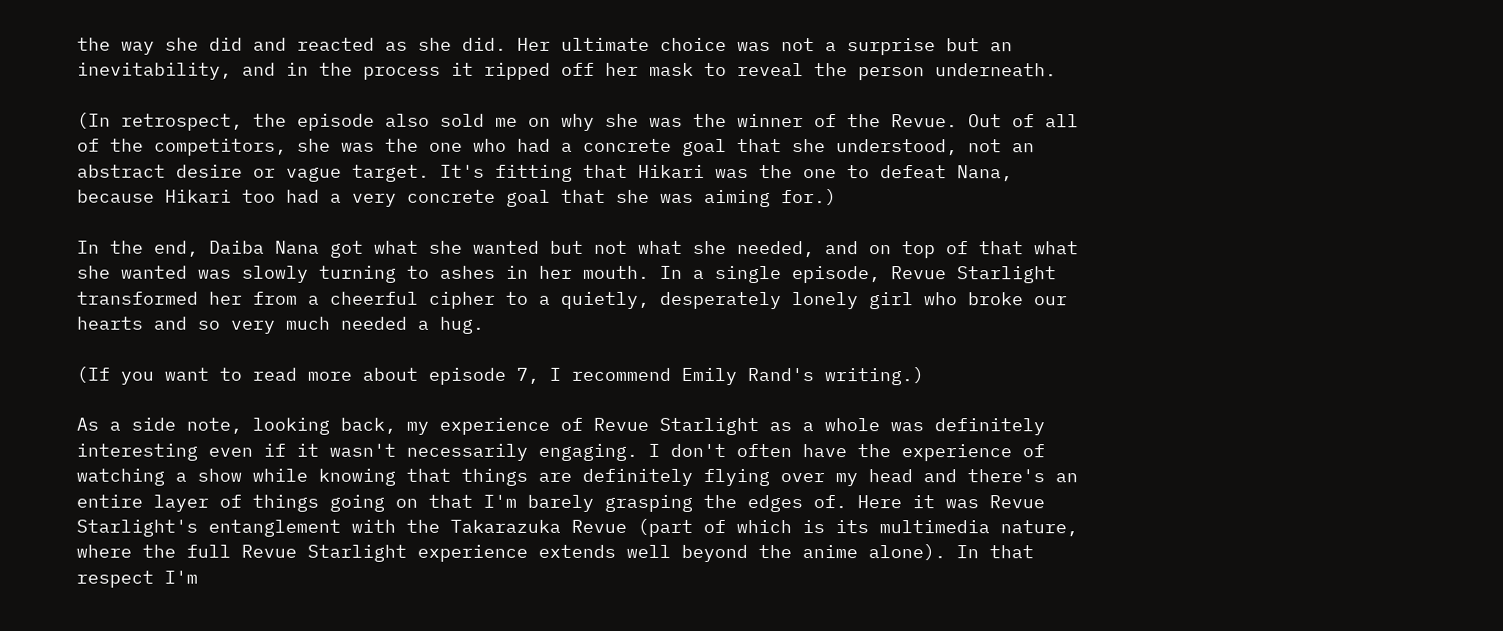the way she did and reacted as she did. Her ultimate choice was not a surprise but an inevitability, and in the process it ripped off her mask to reveal the person underneath.

(In retrospect, the episode also sold me on why she was the winner of the Revue. Out of all of the competitors, she was the one who had a concrete goal that she understood, not an abstract desire or vague target. It's fitting that Hikari was the one to defeat Nana, because Hikari too had a very concrete goal that she was aiming for.)

In the end, Daiba Nana got what she wanted but not what she needed, and on top of that what she wanted was slowly turning to ashes in her mouth. In a single episode, Revue Starlight transformed her from a cheerful cipher to a quietly, desperately lonely girl who broke our hearts and so very much needed a hug.

(If you want to read more about episode 7, I recommend Emily Rand's writing.)

As a side note, looking back, my experience of Revue Starlight as a whole was definitely interesting even if it wasn't necessarily engaging. I don't often have the experience of watching a show while knowing that things are definitely flying over my head and there's an entire layer of things going on that I'm barely grasping the edges of. Here it was Revue Starlight's entanglement with the Takarazuka Revue (part of which is its multimedia nature, where the full Revue Starlight experience extends well beyond the anime alone). In that respect I'm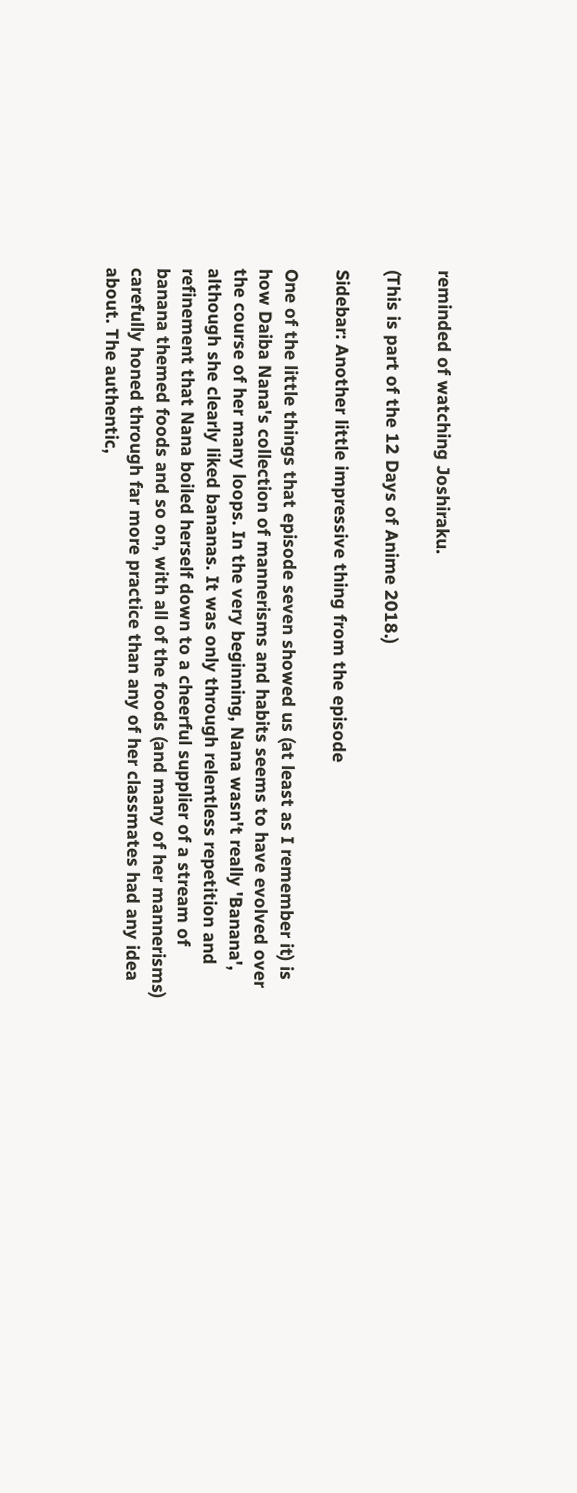reminded of watching Joshiraku.

(This is part of the 12 Days of Anime 2018.)

Sidebar: Another little impressive thing from the episode

One of the little things that episode seven showed us (at least as I remember it) is how Daiba Nana's collection of mannerisms and habits seems to have evolved over the course of her many loops. In the very beginning, Nana wasn't really 'Banana', although she clearly liked bananas. It was only through relentless repetition and refinement that Nana boiled herself down to a cheerful supplier of a stream of banana themed foods and so on, with all of the foods (and many of her mannerisms) carefully honed through far more practice than any of her classmates had any idea about. The authentic,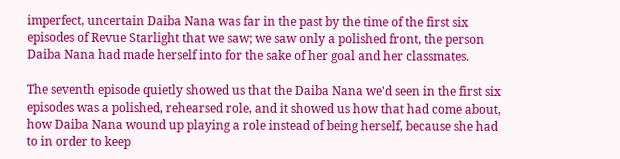imperfect, uncertain Daiba Nana was far in the past by the time of the first six episodes of Revue Starlight that we saw; we saw only a polished front, the person Daiba Nana had made herself into for the sake of her goal and her classmates.

The seventh episode quietly showed us that the Daiba Nana we'd seen in the first six episodes was a polished, rehearsed role, and it showed us how that had come about, how Daiba Nana wound up playing a role instead of being herself, because she had to in order to keep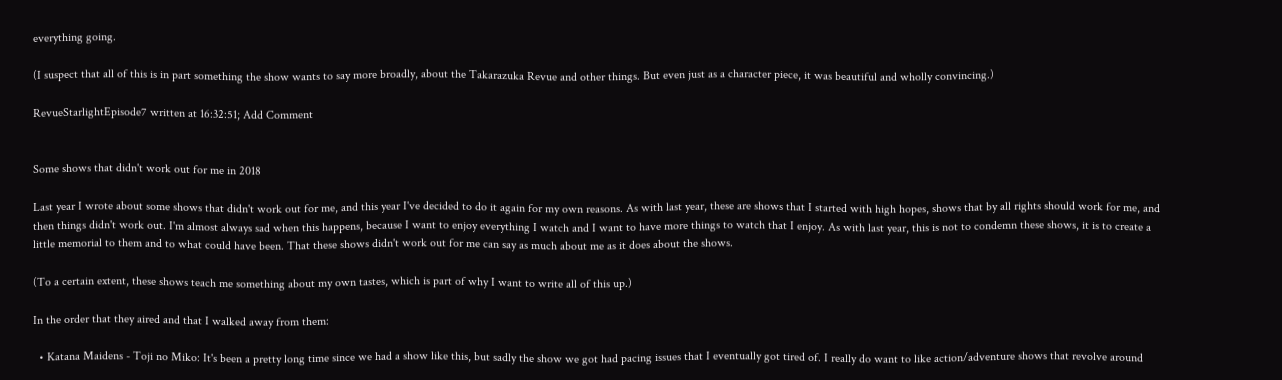everything going.

(I suspect that all of this is in part something the show wants to say more broadly, about the Takarazuka Revue and other things. But even just as a character piece, it was beautiful and wholly convincing.)

RevueStarlightEpisode7 written at 16:32:51; Add Comment


Some shows that didn't work out for me in 2018

Last year I wrote about some shows that didn't work out for me, and this year I've decided to do it again for my own reasons. As with last year, these are shows that I started with high hopes, shows that by all rights should work for me, and then things didn't work out. I'm almost always sad when this happens, because I want to enjoy everything I watch and I want to have more things to watch that I enjoy. As with last year, this is not to condemn these shows, it is to create a little memorial to them and to what could have been. That these shows didn't work out for me can say as much about me as it does about the shows.

(To a certain extent, these shows teach me something about my own tastes, which is part of why I want to write all of this up.)

In the order that they aired and that I walked away from them:

  • Katana Maidens - Toji no Miko: It's been a pretty long time since we had a show like this, but sadly the show we got had pacing issues that I eventually got tired of. I really do want to like action/adventure shows that revolve around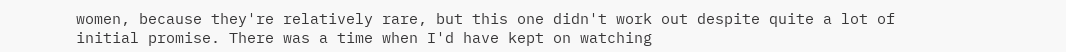women, because they're relatively rare, but this one didn't work out despite quite a lot of initial promise. There was a time when I'd have kept on watching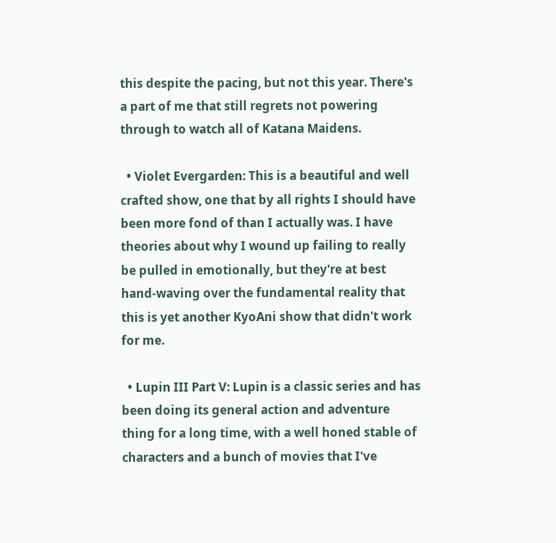this despite the pacing, but not this year. There's a part of me that still regrets not powering through to watch all of Katana Maidens.

  • Violet Evergarden: This is a beautiful and well crafted show, one that by all rights I should have been more fond of than I actually was. I have theories about why I wound up failing to really be pulled in emotionally, but they're at best hand-waving over the fundamental reality that this is yet another KyoAni show that didn't work for me.

  • Lupin III Part V: Lupin is a classic series and has been doing its general action and adventure thing for a long time, with a well honed stable of characters and a bunch of movies that I've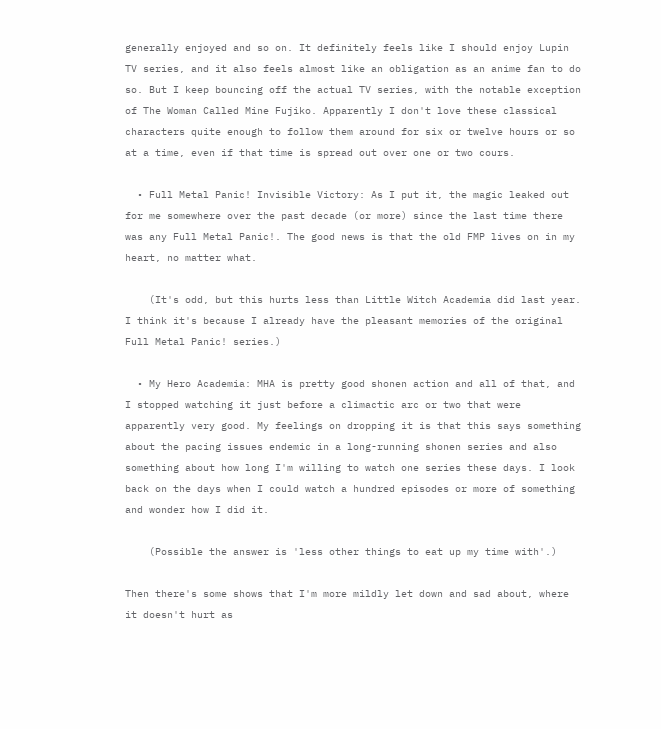generally enjoyed and so on. It definitely feels like I should enjoy Lupin TV series, and it also feels almost like an obligation as an anime fan to do so. But I keep bouncing off the actual TV series, with the notable exception of The Woman Called Mine Fujiko. Apparently I don't love these classical characters quite enough to follow them around for six or twelve hours or so at a time, even if that time is spread out over one or two cours.

  • Full Metal Panic! Invisible Victory: As I put it, the magic leaked out for me somewhere over the past decade (or more) since the last time there was any Full Metal Panic!. The good news is that the old FMP lives on in my heart, no matter what.

    (It's odd, but this hurts less than Little Witch Academia did last year. I think it's because I already have the pleasant memories of the original Full Metal Panic! series.)

  • My Hero Academia: MHA is pretty good shonen action and all of that, and I stopped watching it just before a climactic arc or two that were apparently very good. My feelings on dropping it is that this says something about the pacing issues endemic in a long-running shonen series and also something about how long I'm willing to watch one series these days. I look back on the days when I could watch a hundred episodes or more of something and wonder how I did it.

    (Possible the answer is 'less other things to eat up my time with'.)

Then there's some shows that I'm more mildly let down and sad about, where it doesn't hurt as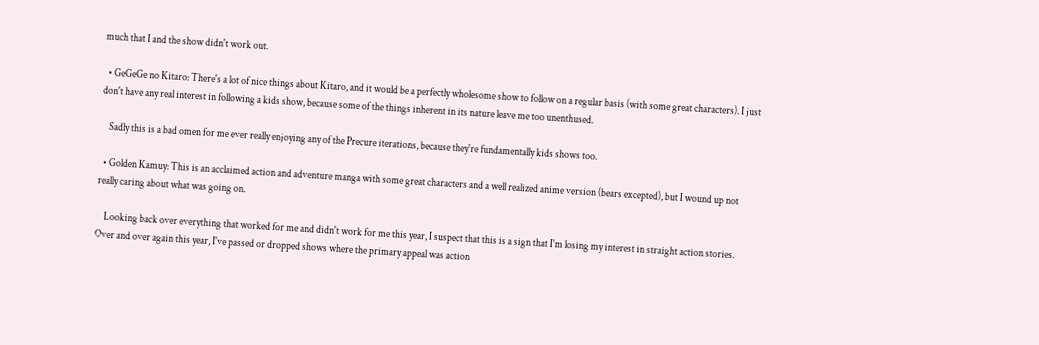much that I and the show didn't work out.

  • GeGeGe no Kitaro: There's a lot of nice things about Kitaro, and it would be a perfectly wholesome show to follow on a regular basis (with some great characters). I just don't have any real interest in following a kids show, because some of the things inherent in its nature leave me too unenthused.

    Sadly this is a bad omen for me ever really enjoying any of the Precure iterations, because they're fundamentally kids shows too.

  • Golden Kamuy: This is an acclaimed action and adventure manga with some great characters and a well realized anime version (bears excepted), but I wound up not really caring about what was going on.

    Looking back over everything that worked for me and didn't work for me this year, I suspect that this is a sign that I'm losing my interest in straight action stories. Over and over again this year, I've passed or dropped shows where the primary appeal was action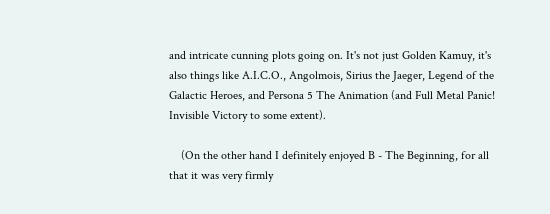and intricate cunning plots going on. It's not just Golden Kamuy, it's also things like A.I.C.O., Angolmois, Sirius the Jaeger, Legend of the Galactic Heroes, and Persona 5 The Animation (and Full Metal Panic! Invisible Victory to some extent).

    (On the other hand I definitely enjoyed B - The Beginning, for all that it was very firmly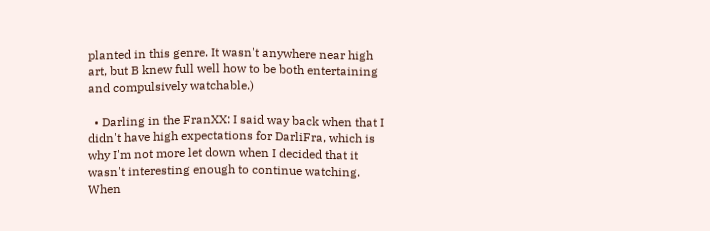planted in this genre. It wasn't anywhere near high art, but B knew full well how to be both entertaining and compulsively watchable.)

  • Darling in the FranXX: I said way back when that I didn't have high expectations for DarliFra, which is why I'm not more let down when I decided that it wasn't interesting enough to continue watching. When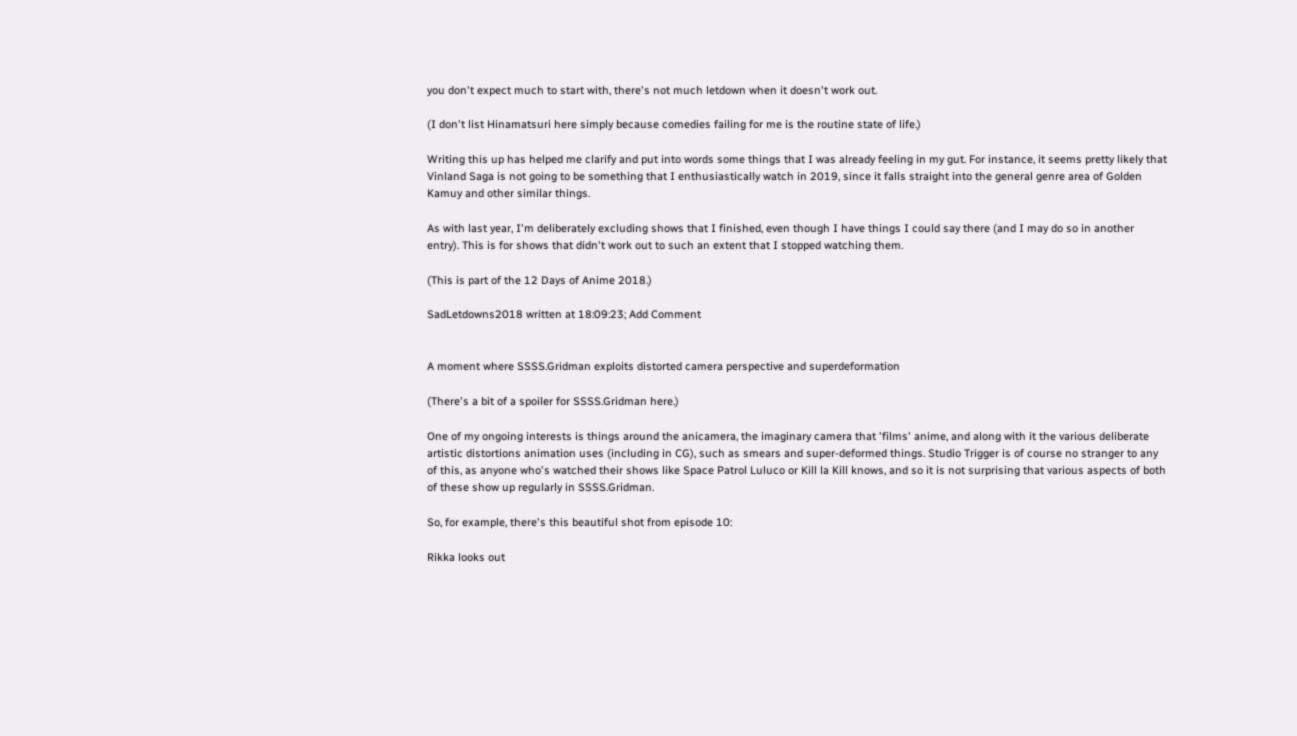you don't expect much to start with, there's not much letdown when it doesn't work out.

(I don't list Hinamatsuri here simply because comedies failing for me is the routine state of life.)

Writing this up has helped me clarify and put into words some things that I was already feeling in my gut. For instance, it seems pretty likely that Vinland Saga is not going to be something that I enthusiastically watch in 2019, since it falls straight into the general genre area of Golden Kamuy and other similar things.

As with last year, I'm deliberately excluding shows that I finished, even though I have things I could say there (and I may do so in another entry). This is for shows that didn't work out to such an extent that I stopped watching them.

(This is part of the 12 Days of Anime 2018.)

SadLetdowns2018 written at 18:09:23; Add Comment


A moment where SSSS.Gridman exploits distorted camera perspective and superdeformation

(There's a bit of a spoiler for SSSS.Gridman here.)

One of my ongoing interests is things around the anicamera, the imaginary camera that 'films' anime, and along with it the various deliberate artistic distortions animation uses (including in CG), such as smears and super-deformed things. Studio Trigger is of course no stranger to any of this, as anyone who's watched their shows like Space Patrol Luluco or Kill la Kill knows, and so it is not surprising that various aspects of both of these show up regularly in SSSS.Gridman.

So, for example, there's this beautiful shot from episode 10:

Rikka looks out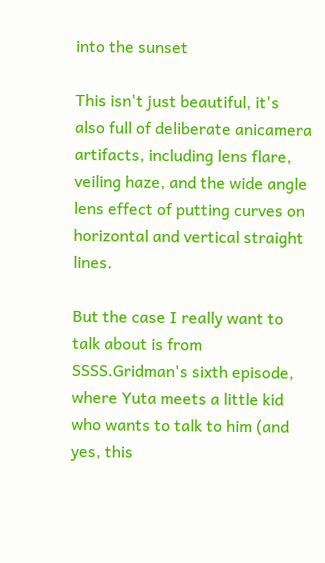into the sunset

This isn't just beautiful, it's also full of deliberate anicamera artifacts, including lens flare, veiling haze, and the wide angle lens effect of putting curves on horizontal and vertical straight lines.

But the case I really want to talk about is from SSSS.Gridman's sixth episode, where Yuta meets a little kid who wants to talk to him (and yes, this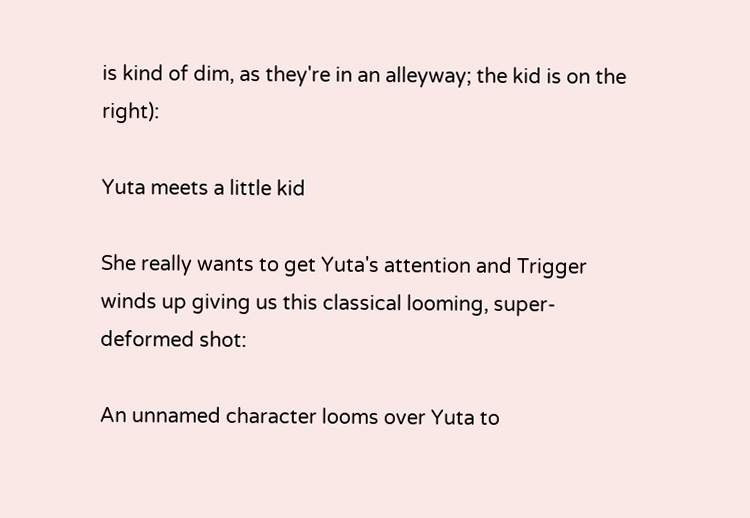is kind of dim, as they're in an alleyway; the kid is on the right):

Yuta meets a little kid

She really wants to get Yuta's attention and Trigger winds up giving us this classical looming, super-deformed shot:

An unnamed character looms over Yuta to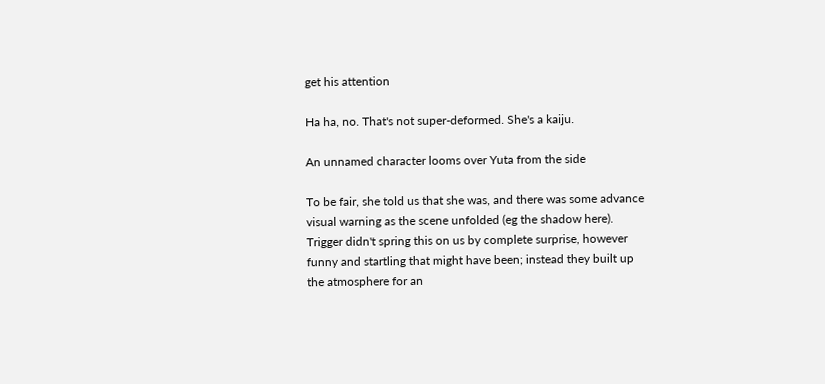get his attention

Ha ha, no. That's not super-deformed. She's a kaiju.

An unnamed character looms over Yuta from the side

To be fair, she told us that she was, and there was some advance visual warning as the scene unfolded (eg the shadow here). Trigger didn't spring this on us by complete surprise, however funny and startling that might have been; instead they built up the atmosphere for an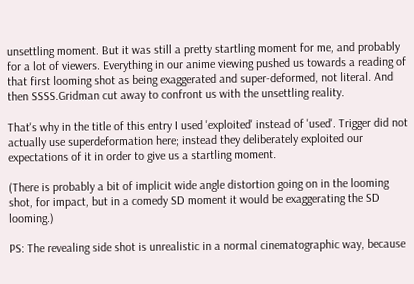unsettling moment. But it was still a pretty startling moment for me, and probably for a lot of viewers. Everything in our anime viewing pushed us towards a reading of that first looming shot as being exaggerated and super-deformed, not literal. And then SSSS.Gridman cut away to confront us with the unsettling reality.

That's why in the title of this entry I used 'exploited' instead of 'used'. Trigger did not actually use superdeformation here; instead they deliberately exploited our expectations of it in order to give us a startling moment.

(There is probably a bit of implicit wide angle distortion going on in the looming shot, for impact, but in a comedy SD moment it would be exaggerating the SD looming.)

PS: The revealing side shot is unrealistic in a normal cinematographic way, because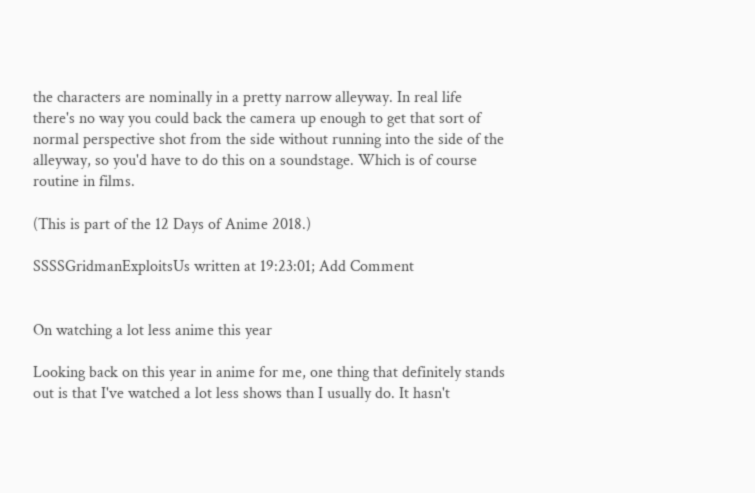the characters are nominally in a pretty narrow alleyway. In real life there's no way you could back the camera up enough to get that sort of normal perspective shot from the side without running into the side of the alleyway, so you'd have to do this on a soundstage. Which is of course routine in films.

(This is part of the 12 Days of Anime 2018.)

SSSSGridmanExploitsUs written at 19:23:01; Add Comment


On watching a lot less anime this year

Looking back on this year in anime for me, one thing that definitely stands out is that I've watched a lot less shows than I usually do. It hasn't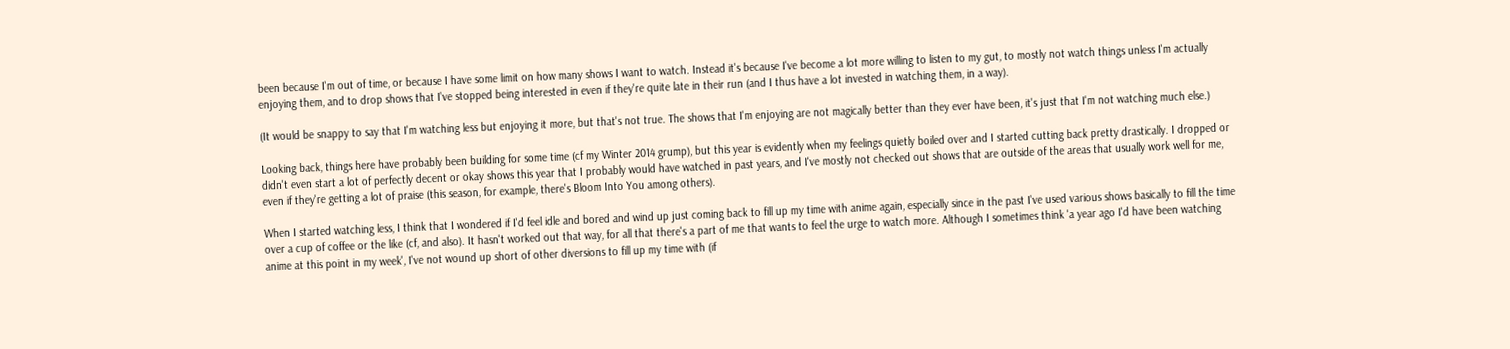been because I'm out of time, or because I have some limit on how many shows I want to watch. Instead it's because I've become a lot more willing to listen to my gut, to mostly not watch things unless I'm actually enjoying them, and to drop shows that I've stopped being interested in even if they're quite late in their run (and I thus have a lot invested in watching them, in a way).

(It would be snappy to say that I'm watching less but enjoying it more, but that's not true. The shows that I'm enjoying are not magically better than they ever have been, it's just that I'm not watching much else.)

Looking back, things here have probably been building for some time (cf my Winter 2014 grump), but this year is evidently when my feelings quietly boiled over and I started cutting back pretty drastically. I dropped or didn't even start a lot of perfectly decent or okay shows this year that I probably would have watched in past years, and I've mostly not checked out shows that are outside of the areas that usually work well for me, even if they're getting a lot of praise (this season, for example, there's Bloom Into You among others).

When I started watching less, I think that I wondered if I'd feel idle and bored and wind up just coming back to fill up my time with anime again, especially since in the past I've used various shows basically to fill the time over a cup of coffee or the like (cf, and also). It hasn't worked out that way, for all that there's a part of me that wants to feel the urge to watch more. Although I sometimes think 'a year ago I'd have been watching anime at this point in my week', I've not wound up short of other diversions to fill up my time with (if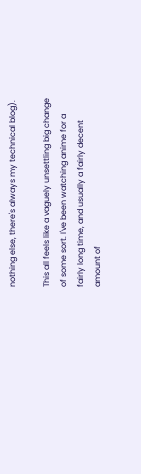nothing else, there's always my technical blog).

This all feels like a vaguely unsettling big change of some sort. I've been watching anime for a fairly long time, and usually a fairly decent amount of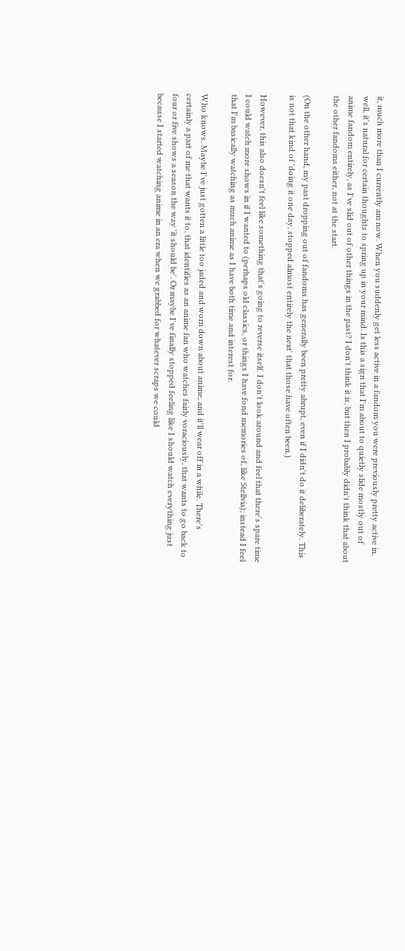it, much more than I currently am now. When you suddenly get less active in a fandom you were previously pretty active in, well, it's natural for certain thoughts to spring up in your mind. Is this a sign that I'm about to quietly slide mostly out of anime fandom entirely, as I've slid out of other things in the past? I don't think it is, but then I probably didn't think that about the other fandoms either, not at the start.

(On the other hand, my past dropping out of fandoms has generally been pretty abrupt, even if I didn't do it deliberately. This is not that kind of 'doing it one day, stopped almost entirely the next' that those have often been.)

However, this also doesn't feel like something that's going to reverse itself. I don't look around and feel that there's spare time I could watch more shows in if I wanted to (perhaps old classics, or things I have fond memories of, like Stellvia); instead I feel that I'm basically watching as much anime as I have both time and interest for.

Who knows. Maybe I've just gotten a little too jaded and worn down about anime, and it'll wear off in a while. There's certainly a part of me that wants it to, that identifies as an anime fan who watches fairly voraciously, that wants to go back to four or five shows a season the way 'it should be'. Or maybe I've finally stopped feeling like I should watch everything just because I started watching anime in an era when we grabbed for whatever scraps we could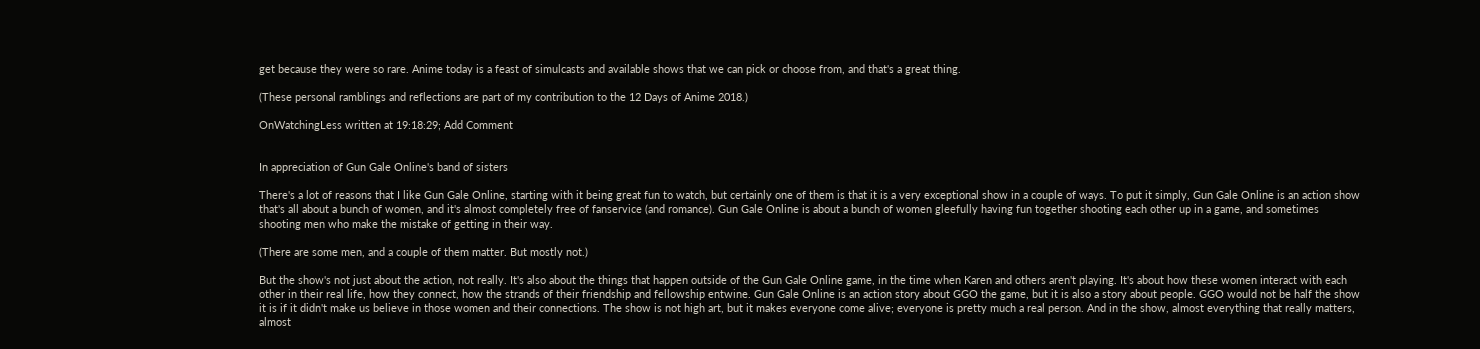get because they were so rare. Anime today is a feast of simulcasts and available shows that we can pick or choose from, and that's a great thing.

(These personal ramblings and reflections are part of my contribution to the 12 Days of Anime 2018.)

OnWatchingLess written at 19:18:29; Add Comment


In appreciation of Gun Gale Online's band of sisters

There's a lot of reasons that I like Gun Gale Online, starting with it being great fun to watch, but certainly one of them is that it is a very exceptional show in a couple of ways. To put it simply, Gun Gale Online is an action show that's all about a bunch of women, and it's almost completely free of fanservice (and romance). Gun Gale Online is about a bunch of women gleefully having fun together shooting each other up in a game, and sometimes shooting men who make the mistake of getting in their way.

(There are some men, and a couple of them matter. But mostly not.)

But the show's not just about the action, not really. It's also about the things that happen outside of the Gun Gale Online game, in the time when Karen and others aren't playing. It's about how these women interact with each other in their real life, how they connect, how the strands of their friendship and fellowship entwine. Gun Gale Online is an action story about GGO the game, but it is also a story about people. GGO would not be half the show it is if it didn't make us believe in those women and their connections. The show is not high art, but it makes everyone come alive; everyone is pretty much a real person. And in the show, almost everything that really matters, almost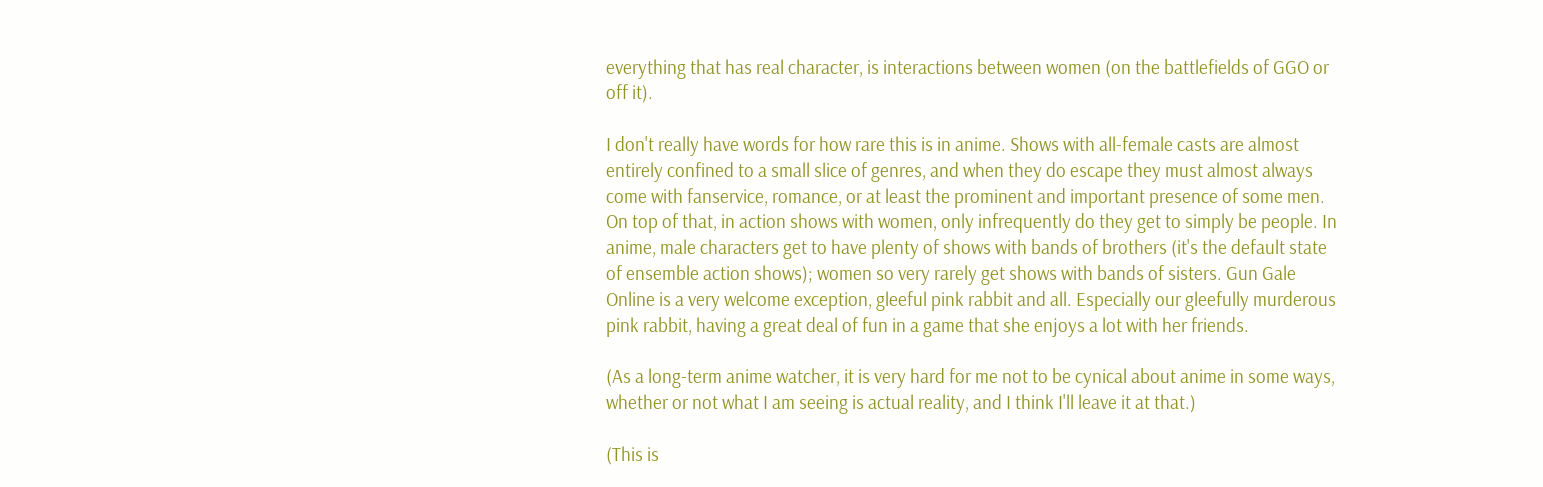everything that has real character, is interactions between women (on the battlefields of GGO or off it).

I don't really have words for how rare this is in anime. Shows with all-female casts are almost entirely confined to a small slice of genres, and when they do escape they must almost always come with fanservice, romance, or at least the prominent and important presence of some men. On top of that, in action shows with women, only infrequently do they get to simply be people. In anime, male characters get to have plenty of shows with bands of brothers (it's the default state of ensemble action shows); women so very rarely get shows with bands of sisters. Gun Gale Online is a very welcome exception, gleeful pink rabbit and all. Especially our gleefully murderous pink rabbit, having a great deal of fun in a game that she enjoys a lot with her friends.

(As a long-term anime watcher, it is very hard for me not to be cynical about anime in some ways, whether or not what I am seeing is actual reality, and I think I'll leave it at that.)

(This is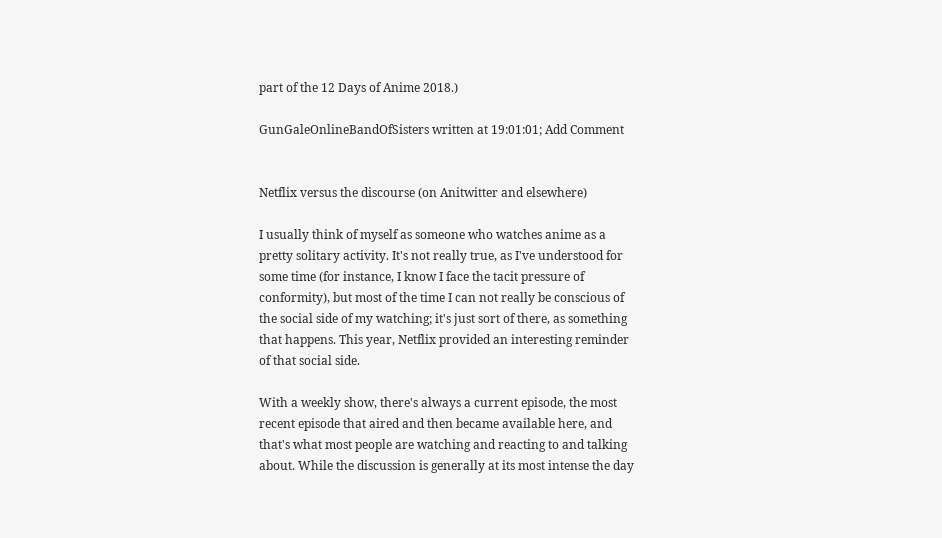part of the 12 Days of Anime 2018.)

GunGaleOnlineBandOfSisters written at 19:01:01; Add Comment


Netflix versus the discourse (on Anitwitter and elsewhere)

I usually think of myself as someone who watches anime as a pretty solitary activity. It's not really true, as I've understood for some time (for instance, I know I face the tacit pressure of conformity), but most of the time I can not really be conscious of the social side of my watching; it's just sort of there, as something that happens. This year, Netflix provided an interesting reminder of that social side.

With a weekly show, there's always a current episode, the most recent episode that aired and then became available here, and that's what most people are watching and reacting to and talking about. While the discussion is generally at its most intense the day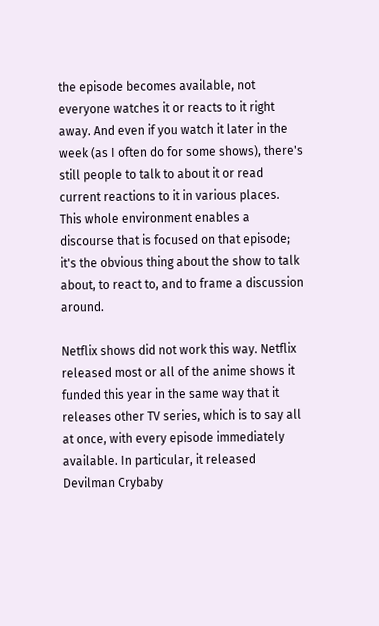the episode becomes available, not everyone watches it or reacts to it right away. And even if you watch it later in the week (as I often do for some shows), there's still people to talk to about it or read current reactions to it in various places. This whole environment enables a discourse that is focused on that episode; it's the obvious thing about the show to talk about, to react to, and to frame a discussion around.

Netflix shows did not work this way. Netflix released most or all of the anime shows it funded this year in the same way that it releases other TV series, which is to say all at once, with every episode immediately available. In particular, it released Devilman Crybaby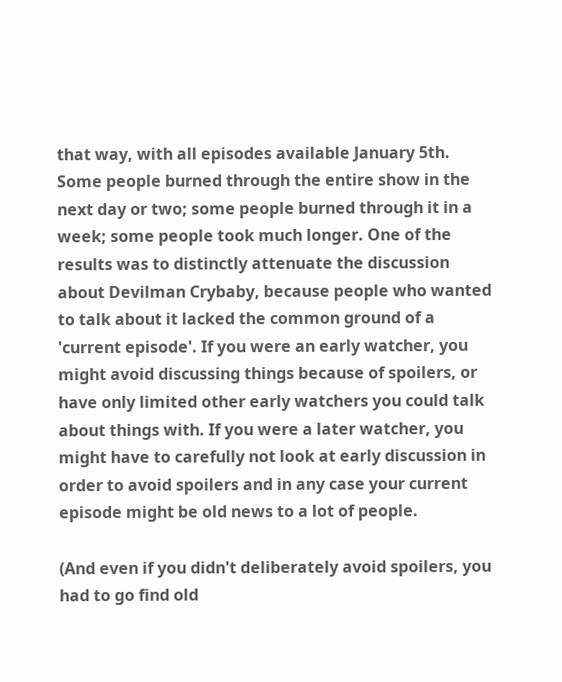that way, with all episodes available January 5th. Some people burned through the entire show in the next day or two; some people burned through it in a week; some people took much longer. One of the results was to distinctly attenuate the discussion about Devilman Crybaby, because people who wanted to talk about it lacked the common ground of a 'current episode'. If you were an early watcher, you might avoid discussing things because of spoilers, or have only limited other early watchers you could talk about things with. If you were a later watcher, you might have to carefully not look at early discussion in order to avoid spoilers and in any case your current episode might be old news to a lot of people.

(And even if you didn't deliberately avoid spoilers, you had to go find old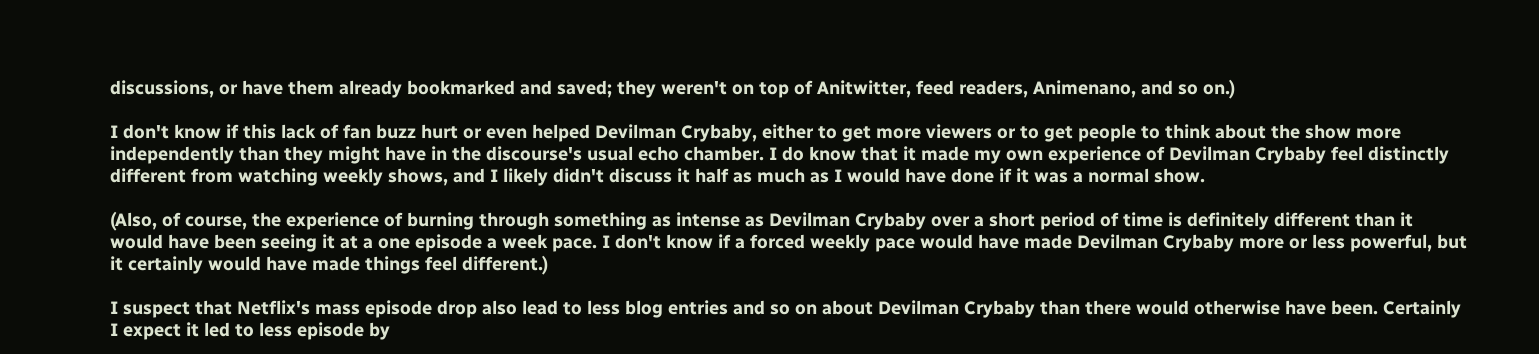discussions, or have them already bookmarked and saved; they weren't on top of Anitwitter, feed readers, Animenano, and so on.)

I don't know if this lack of fan buzz hurt or even helped Devilman Crybaby, either to get more viewers or to get people to think about the show more independently than they might have in the discourse's usual echo chamber. I do know that it made my own experience of Devilman Crybaby feel distinctly different from watching weekly shows, and I likely didn't discuss it half as much as I would have done if it was a normal show.

(Also, of course, the experience of burning through something as intense as Devilman Crybaby over a short period of time is definitely different than it would have been seeing it at a one episode a week pace. I don't know if a forced weekly pace would have made Devilman Crybaby more or less powerful, but it certainly would have made things feel different.)

I suspect that Netflix's mass episode drop also lead to less blog entries and so on about Devilman Crybaby than there would otherwise have been. Certainly I expect it led to less episode by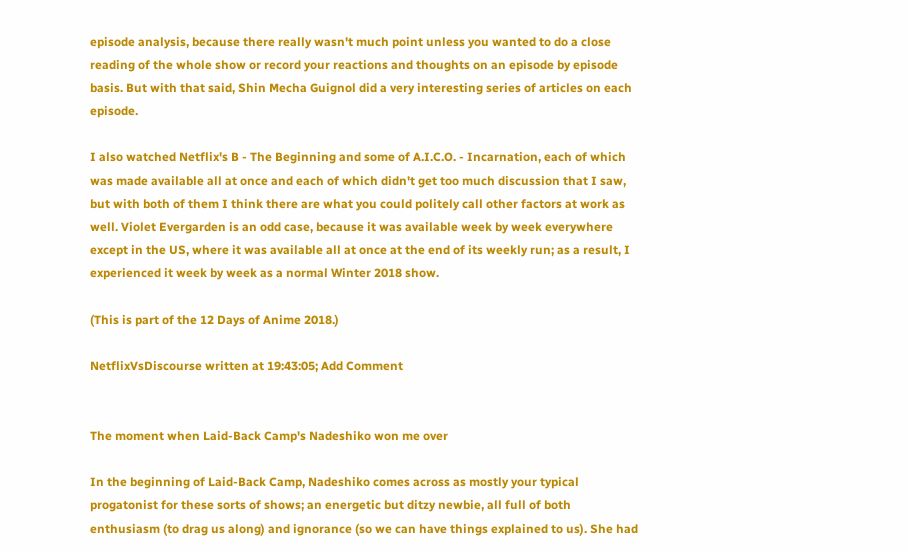episode analysis, because there really wasn't much point unless you wanted to do a close reading of the whole show or record your reactions and thoughts on an episode by episode basis. But with that said, Shin Mecha Guignol did a very interesting series of articles on each episode.

I also watched Netflix's B - The Beginning and some of A.I.C.O. - Incarnation, each of which was made available all at once and each of which didn't get too much discussion that I saw, but with both of them I think there are what you could politely call other factors at work as well. Violet Evergarden is an odd case, because it was available week by week everywhere except in the US, where it was available all at once at the end of its weekly run; as a result, I experienced it week by week as a normal Winter 2018 show.

(This is part of the 12 Days of Anime 2018.)

NetflixVsDiscourse written at 19:43:05; Add Comment


The moment when Laid-Back Camp's Nadeshiko won me over

In the beginning of Laid-Back Camp, Nadeshiko comes across as mostly your typical progatonist for these sorts of shows; an energetic but ditzy newbie, all full of both enthusiasm (to drag us along) and ignorance (so we can have things explained to us). She had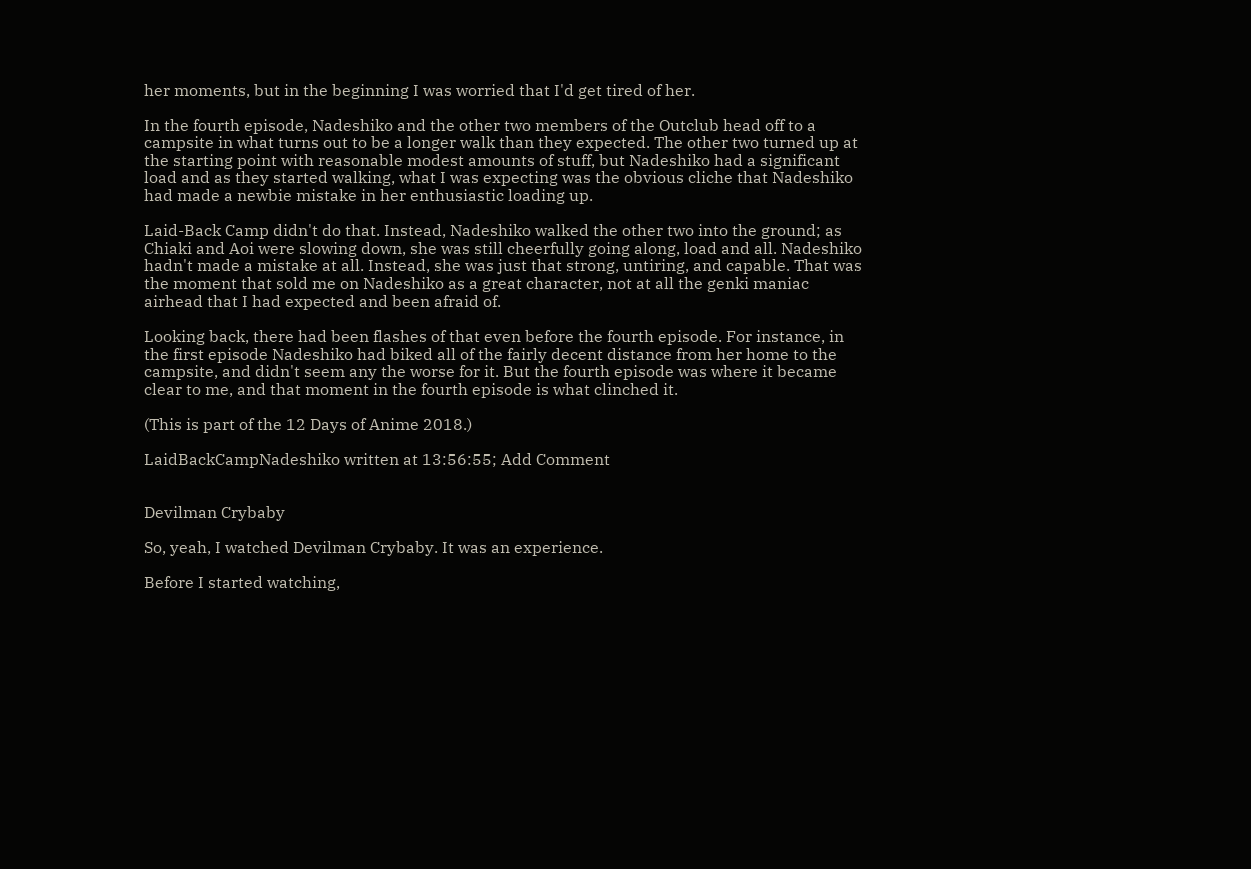her moments, but in the beginning I was worried that I'd get tired of her.

In the fourth episode, Nadeshiko and the other two members of the Outclub head off to a campsite in what turns out to be a longer walk than they expected. The other two turned up at the starting point with reasonable modest amounts of stuff, but Nadeshiko had a significant load and as they started walking, what I was expecting was the obvious cliche that Nadeshiko had made a newbie mistake in her enthusiastic loading up.

Laid-Back Camp didn't do that. Instead, Nadeshiko walked the other two into the ground; as Chiaki and Aoi were slowing down, she was still cheerfully going along, load and all. Nadeshiko hadn't made a mistake at all. Instead, she was just that strong, untiring, and capable. That was the moment that sold me on Nadeshiko as a great character, not at all the genki maniac airhead that I had expected and been afraid of.

Looking back, there had been flashes of that even before the fourth episode. For instance, in the first episode Nadeshiko had biked all of the fairly decent distance from her home to the campsite, and didn't seem any the worse for it. But the fourth episode was where it became clear to me, and that moment in the fourth episode is what clinched it.

(This is part of the 12 Days of Anime 2018.)

LaidBackCampNadeshiko written at 13:56:55; Add Comment


Devilman Crybaby

So, yeah, I watched Devilman Crybaby. It was an experience.

Before I started watching,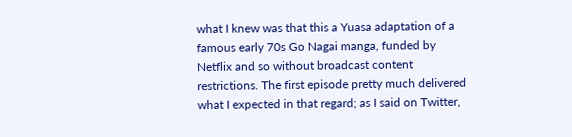what I knew was that this a Yuasa adaptation of a famous early 70s Go Nagai manga, funded by Netflix and so without broadcast content restrictions. The first episode pretty much delivered what I expected in that regard; as I said on Twitter,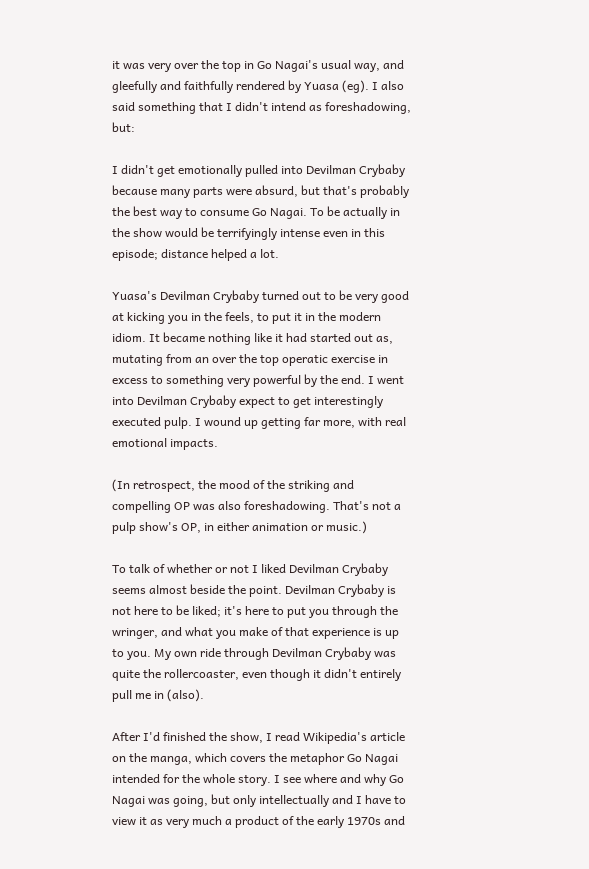it was very over the top in Go Nagai's usual way, and gleefully and faithfully rendered by Yuasa (eg). I also said something that I didn't intend as foreshadowing, but:

I didn't get emotionally pulled into Devilman Crybaby because many parts were absurd, but that's probably the best way to consume Go Nagai. To be actually in the show would be terrifyingly intense even in this episode; distance helped a lot.

Yuasa's Devilman Crybaby turned out to be very good at kicking you in the feels, to put it in the modern idiom. It became nothing like it had started out as, mutating from an over the top operatic exercise in excess to something very powerful by the end. I went into Devilman Crybaby expect to get interestingly executed pulp. I wound up getting far more, with real emotional impacts.

(In retrospect, the mood of the striking and compelling OP was also foreshadowing. That's not a pulp show's OP, in either animation or music.)

To talk of whether or not I liked Devilman Crybaby seems almost beside the point. Devilman Crybaby is not here to be liked; it's here to put you through the wringer, and what you make of that experience is up to you. My own ride through Devilman Crybaby was quite the rollercoaster, even though it didn't entirely pull me in (also).

After I'd finished the show, I read Wikipedia's article on the manga, which covers the metaphor Go Nagai intended for the whole story. I see where and why Go Nagai was going, but only intellectually and I have to view it as very much a product of the early 1970s and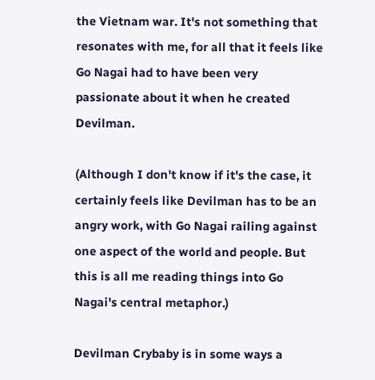the Vietnam war. It's not something that resonates with me, for all that it feels like Go Nagai had to have been very passionate about it when he created Devilman.

(Although I don't know if it's the case, it certainly feels like Devilman has to be an angry work, with Go Nagai railing against one aspect of the world and people. But this is all me reading things into Go Nagai's central metaphor.)

Devilman Crybaby is in some ways a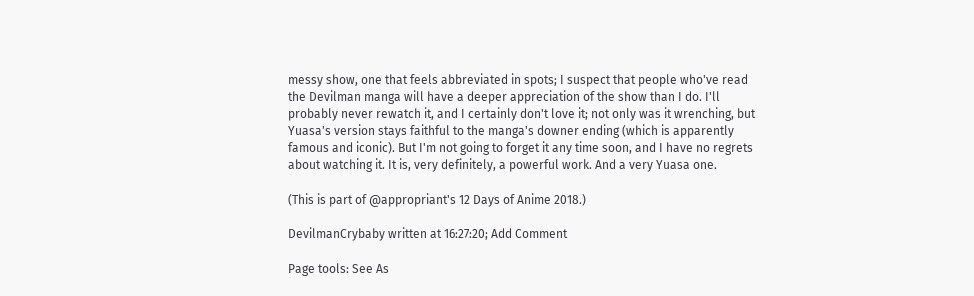messy show, one that feels abbreviated in spots; I suspect that people who've read the Devilman manga will have a deeper appreciation of the show than I do. I'll probably never rewatch it, and I certainly don't love it; not only was it wrenching, but Yuasa's version stays faithful to the manga's downer ending (which is apparently famous and iconic). But I'm not going to forget it any time soon, and I have no regrets about watching it. It is, very definitely, a powerful work. And a very Yuasa one.

(This is part of @appropriant's 12 Days of Anime 2018.)

DevilmanCrybaby written at 16:27:20; Add Comment

Page tools: See As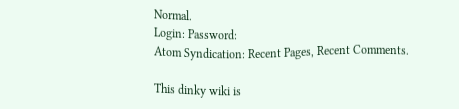Normal.
Login: Password:
Atom Syndication: Recent Pages, Recent Comments.

This dinky wiki is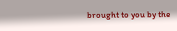brought to you by the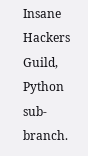Insane Hackers Guild, Python sub-branch.